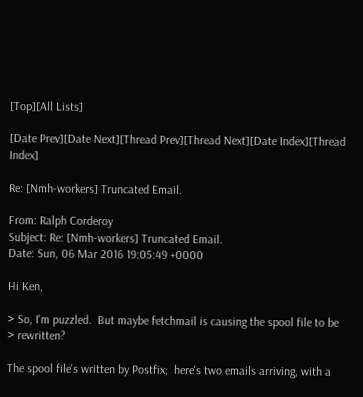[Top][All Lists]

[Date Prev][Date Next][Thread Prev][Thread Next][Date Index][Thread Index]

Re: [Nmh-workers] Truncated Email.

From: Ralph Corderoy
Subject: Re: [Nmh-workers] Truncated Email.
Date: Sun, 06 Mar 2016 19:05:49 +0000

Hi Ken,

> So, I'm puzzled.  But maybe fetchmail is causing the spool file to be
> rewritten?

The spool file's written by Postfix;  here's two emails arriving, with a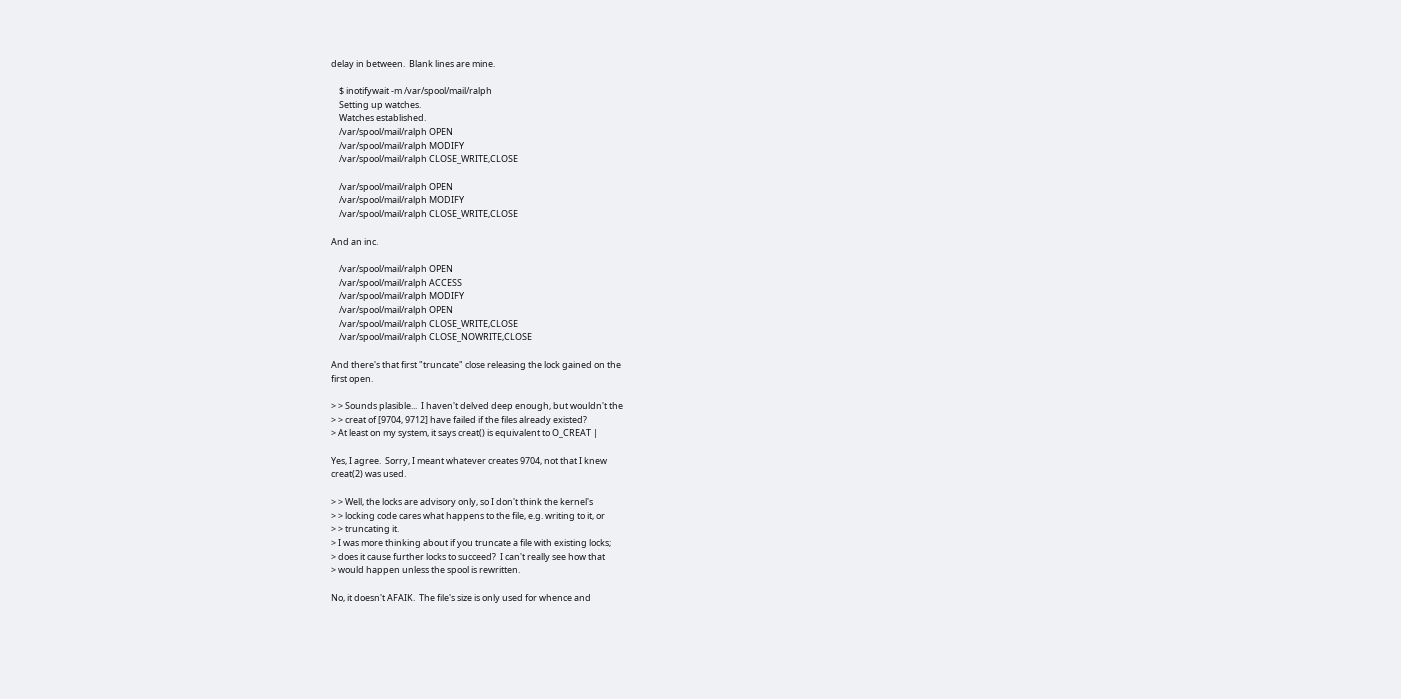delay in between.  Blank lines are mine.

    $ inotifywait -m /var/spool/mail/ralph
    Setting up watches.
    Watches established.
    /var/spool/mail/ralph OPEN
    /var/spool/mail/ralph MODIFY
    /var/spool/mail/ralph CLOSE_WRITE,CLOSE

    /var/spool/mail/ralph OPEN
    /var/spool/mail/ralph MODIFY
    /var/spool/mail/ralph CLOSE_WRITE,CLOSE

And an inc.

    /var/spool/mail/ralph OPEN
    /var/spool/mail/ralph ACCESS
    /var/spool/mail/ralph MODIFY
    /var/spool/mail/ralph OPEN
    /var/spool/mail/ralph CLOSE_WRITE,CLOSE
    /var/spool/mail/ralph CLOSE_NOWRITE,CLOSE

And there's that first "truncate" close releasing the lock gained on the
first open.

> > Sounds plasible...  I haven't delved deep enough, but wouldn't the
> > creat of [9704, 9712] have failed if the files already existed?
> At least on my system, it says creat() is equivalent to O_CREAT |

Yes, I agree.  Sorry, I meant whatever creates 9704, not that I knew
creat(2) was used.

> > Well, the locks are advisory only, so I don't think the kernel's
> > locking code cares what happens to the file, e.g. writing to it, or
> > truncating it.
> I was more thinking about if you truncate a file with existing locks;
> does it cause further locks to succeed?  I can't really see how that
> would happen unless the spool is rewritten.

No, it doesn't AFAIK.  The file's size is only used for whence and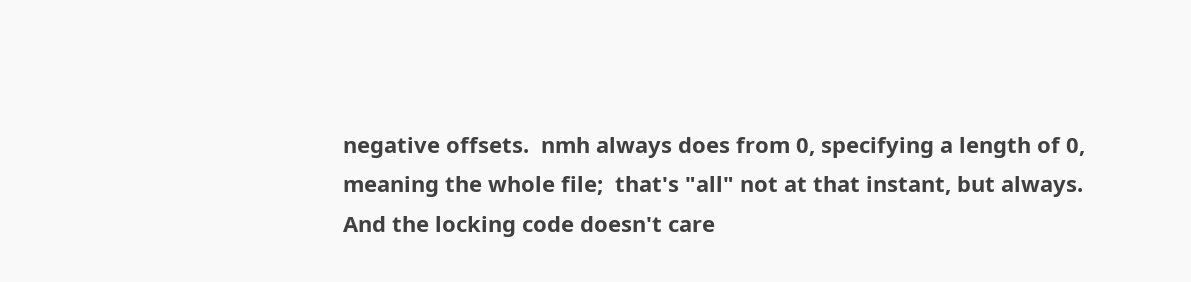negative offsets.  nmh always does from 0, specifying a length of 0,
meaning the whole file;  that's "all" not at that instant, but always.
And the locking code doesn't care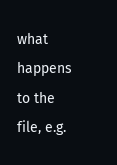what happens to the file, e.g.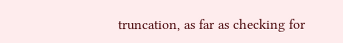truncation, as far as checking for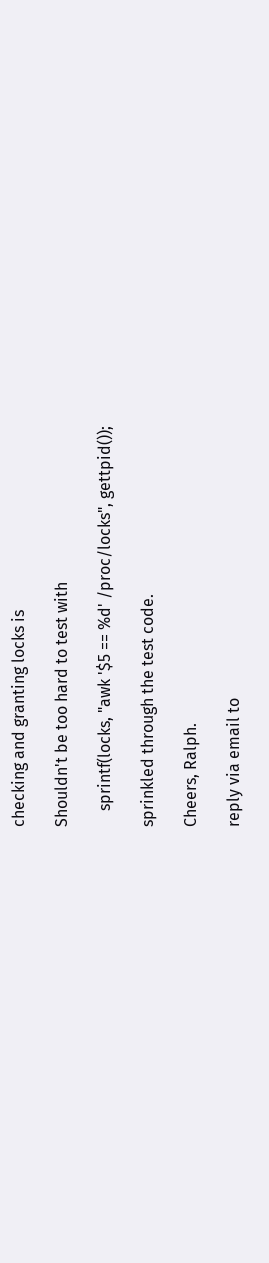checking and granting locks is

Shouldn't be too hard to test with

    sprintf(locks, "awk '$5 == %d' /proc/locks", gettpid());

sprinkled through the test code.

Cheers, Ralph.

reply via email to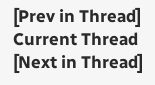[Prev in Thread] Current Thread [Next in Thread]